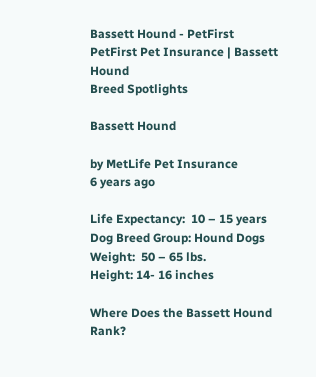Bassett Hound - PetFirst
PetFirst Pet Insurance | Bassett Hound
Breed Spotlights

Bassett Hound

by MetLife Pet Insurance
6 years ago

Life Expectancy:  10 – 15 years
Dog Breed Group: Hound Dogs
Weight:  50 – 65 lbs.
Height: 14- 16 inches

Where Does the Bassett Hound Rank?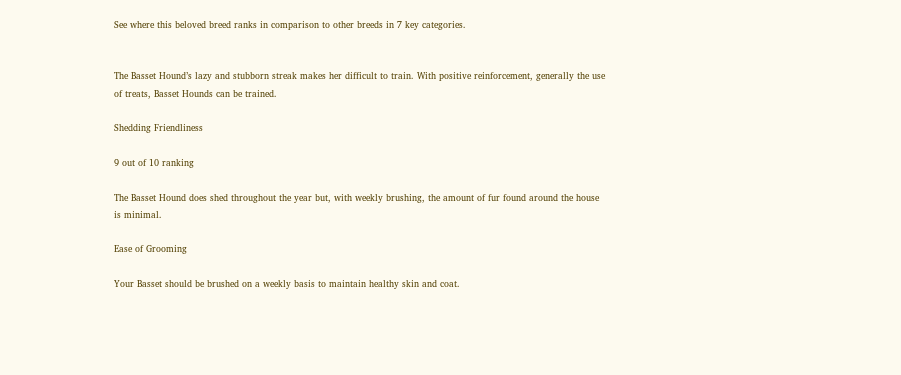See where this beloved breed ranks in comparison to other breeds in 7 key categories.


The Basset Hound’s lazy and stubborn streak makes her difficult to train. With positive reinforcement, generally the use of treats, Basset Hounds can be trained.

Shedding Friendliness

9 out of 10 ranking

The Basset Hound does shed throughout the year but, with weekly brushing, the amount of fur found around the house is minimal.

Ease of Grooming

Your Basset should be brushed on a weekly basis to maintain healthy skin and coat.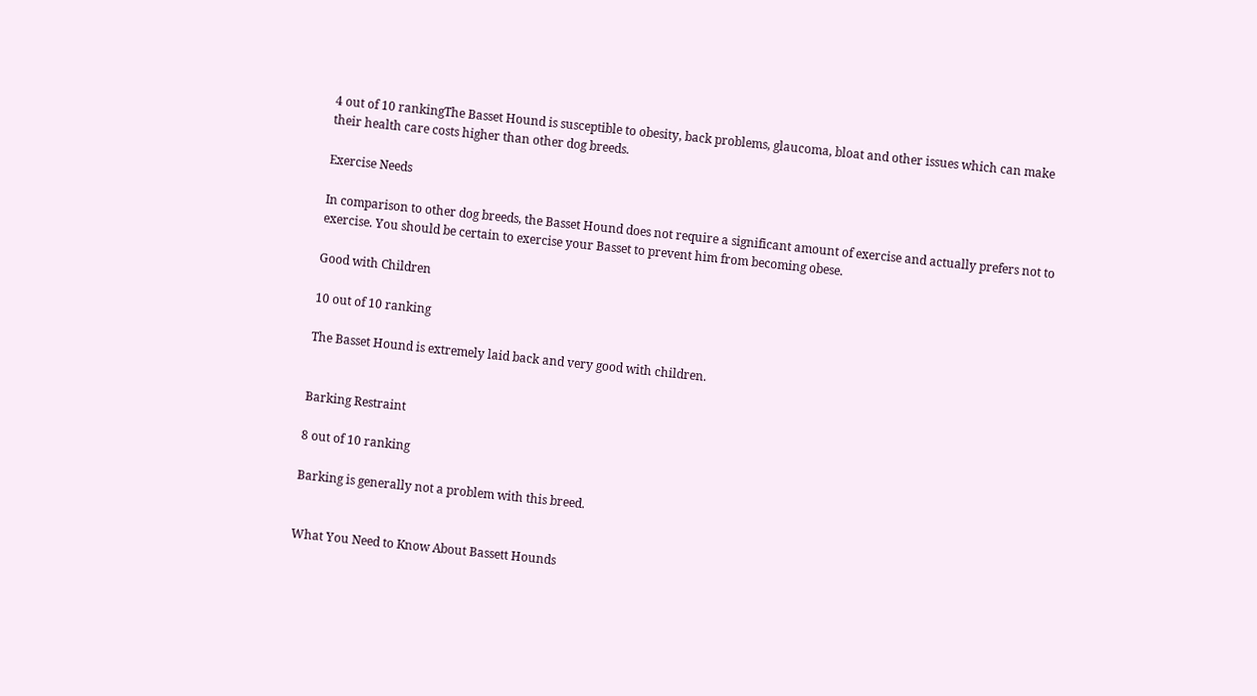4 out of 10 rankingThe Basset Hound is susceptible to obesity, back problems, glaucoma, bloat and other issues which can make their health care costs higher than other dog breeds.

Exercise Needs

In comparison to other dog breeds, the Basset Hound does not require a significant amount of exercise and actually prefers not to exercise. You should be certain to exercise your Basset to prevent him from becoming obese.

Good with Children

10 out of 10 ranking

The Basset Hound is extremely laid back and very good with children.


Barking Restraint

8 out of 10 ranking

Barking is generally not a problem with this breed.


What You Need to Know About Bassett Hounds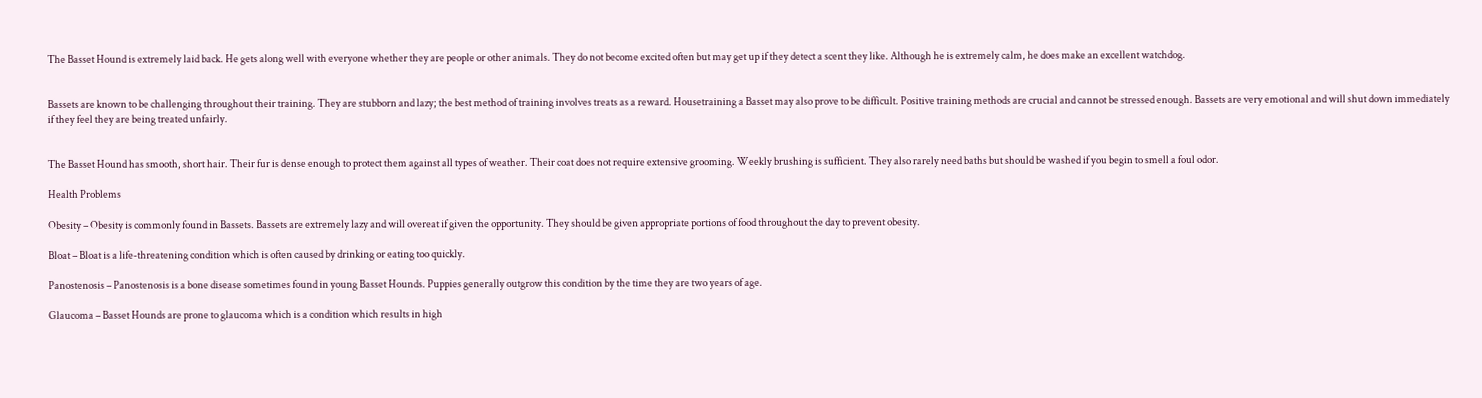The Basset Hound is extremely laid back. He gets along well with everyone whether they are people or other animals. They do not become excited often but may get up if they detect a scent they like. Although he is extremely calm, he does make an excellent watchdog.


Bassets are known to be challenging throughout their training. They are stubborn and lazy; the best method of training involves treats as a reward. Housetraining a Basset may also prove to be difficult. Positive training methods are crucial and cannot be stressed enough. Bassets are very emotional and will shut down immediately if they feel they are being treated unfairly.


The Basset Hound has smooth, short hair. Their fur is dense enough to protect them against all types of weather. Their coat does not require extensive grooming. Weekly brushing is sufficient. They also rarely need baths but should be washed if you begin to smell a foul odor.

Health Problems

Obesity – Obesity is commonly found in Bassets. Bassets are extremely lazy and will overeat if given the opportunity. They should be given appropriate portions of food throughout the day to prevent obesity.

Bloat – Bloat is a life-threatening condition which is often caused by drinking or eating too quickly.

Panostenosis – Panostenosis is a bone disease sometimes found in young Basset Hounds. Puppies generally outgrow this condition by the time they are two years of age.

Glaucoma – Basset Hounds are prone to glaucoma which is a condition which results in high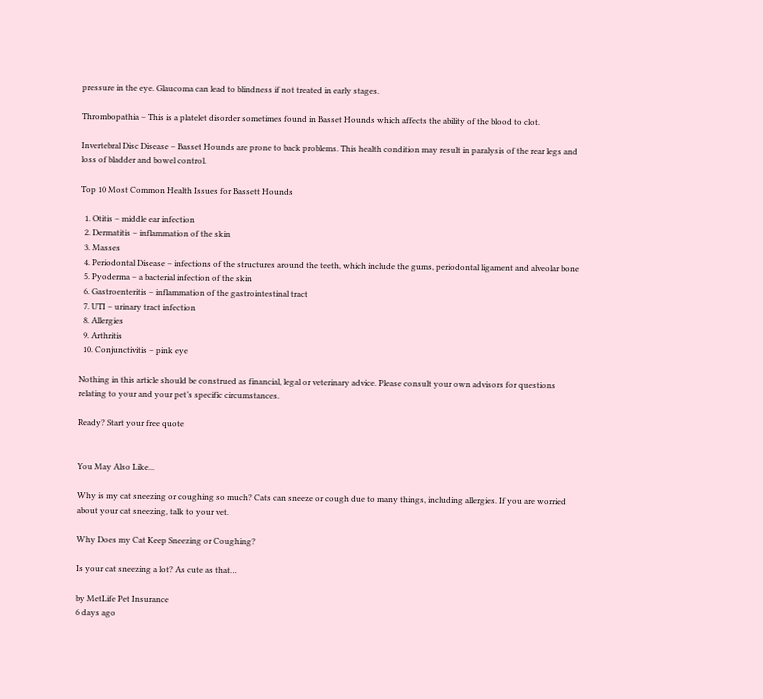pressure in the eye. Glaucoma can lead to blindness if not treated in early stages.

Thrombopathia – This is a platelet disorder sometimes found in Basset Hounds which affects the ability of the blood to clot.

Invertebral Disc Disease – Basset Hounds are prone to back problems. This health condition may result in paralysis of the rear legs and loss of bladder and bowel control.

Top 10 Most Common Health Issues for Bassett Hounds

  1. Otitis – middle ear infection
  2. Dermatitis – inflammation of the skin
  3. Masses
  4. Periodontal Disease – infections of the structures around the teeth, which include the gums, periodontal ligament and alveolar bone
  5. Pyoderma – a bacterial infection of the skin
  6. Gastroenteritis – inflammation of the gastrointestinal tract
  7. UTI – urinary tract infection
  8. Allergies
  9. Arthritis
  10. Conjunctivitis – pink eye

Nothing in this article should be construed as financial, legal or veterinary advice. Please consult your own advisors for questions relating to your and your pet’s specific circumstances.

Ready? Start your free quote


You May Also Like...

Why is my cat sneezing or coughing so much? Cats can sneeze or cough due to many things, including allergies. If you are worried about your cat sneezing, talk to your vet.

Why Does my Cat Keep Sneezing or Coughing?

Is your cat sneezing a lot? As cute as that…

by MetLife Pet Insurance
6 days ago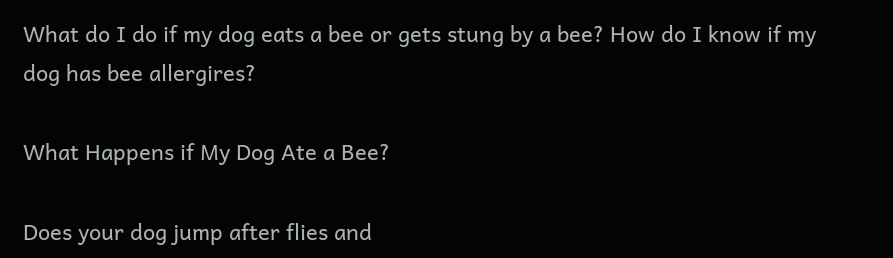What do I do if my dog eats a bee or gets stung by a bee? How do I know if my dog has bee allergires?

What Happens if My Dog Ate a Bee?

Does your dog jump after flies and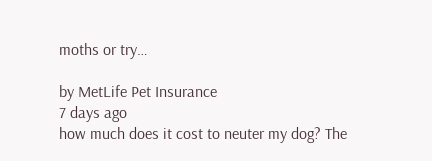moths or try…

by MetLife Pet Insurance
7 days ago
how much does it cost to neuter my dog? The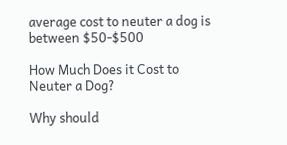average cost to neuter a dog is between $50-$500

How Much Does it Cost to Neuter a Dog?

Why should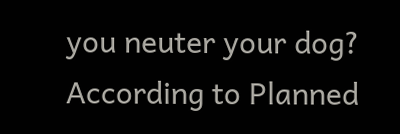you neuter your dog?  According to Planned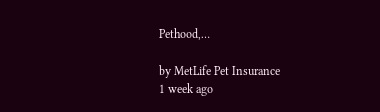Pethood,…

by MetLife Pet Insurance
1 week ago